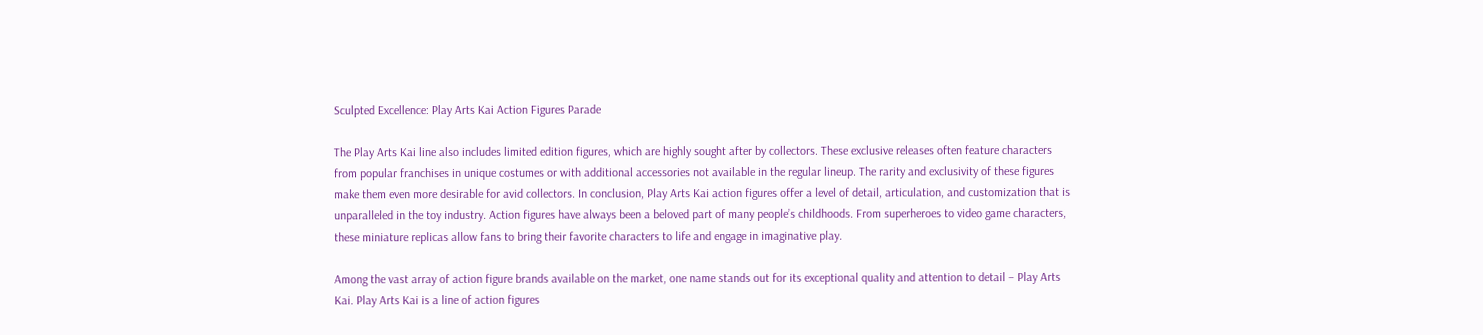Sculpted Excellence: Play Arts Kai Action Figures Parade

The Play Arts Kai line also includes limited edition figures, which are highly sought after by collectors. These exclusive releases often feature characters from popular franchises in unique costumes or with additional accessories not available in the regular lineup. The rarity and exclusivity of these figures make them even more desirable for avid collectors. In conclusion, Play Arts Kai action figures offer a level of detail, articulation, and customization that is unparalleled in the toy industry. Action figures have always been a beloved part of many people’s childhoods. From superheroes to video game characters, these miniature replicas allow fans to bring their favorite characters to life and engage in imaginative play.

Among the vast array of action figure brands available on the market, one name stands out for its exceptional quality and attention to detail – Play Arts Kai. Play Arts Kai is a line of action figures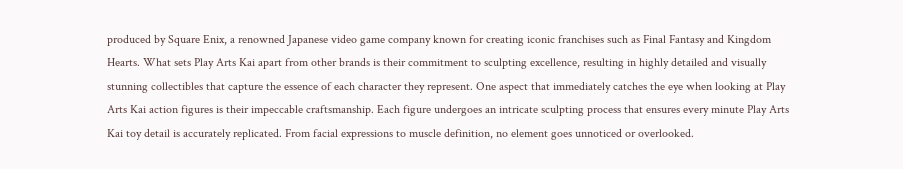produced by Square Enix, a renowned Japanese video game company known for creating iconic franchises such as Final Fantasy and Kingdom Hearts. What sets Play Arts Kai apart from other brands is their commitment to sculpting excellence, resulting in highly detailed and visually stunning collectibles that capture the essence of each character they represent. One aspect that immediately catches the eye when looking at Play Arts Kai action figures is their impeccable craftsmanship. Each figure undergoes an intricate sculpting process that ensures every minute Play Arts Kai toy detail is accurately replicated. From facial expressions to muscle definition, no element goes unnoticed or overlooked.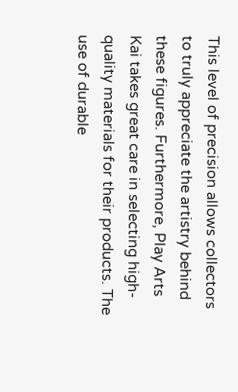This level of precision allows collectors to truly appreciate the artistry behind these figures. Furthermore, Play Arts Kai takes great care in selecting high-quality materials for their products. The use of durable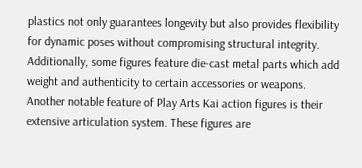plastics not only guarantees longevity but also provides flexibility for dynamic poses without compromising structural integrity. Additionally, some figures feature die-cast metal parts which add weight and authenticity to certain accessories or weapons. Another notable feature of Play Arts Kai action figures is their extensive articulation system. These figures are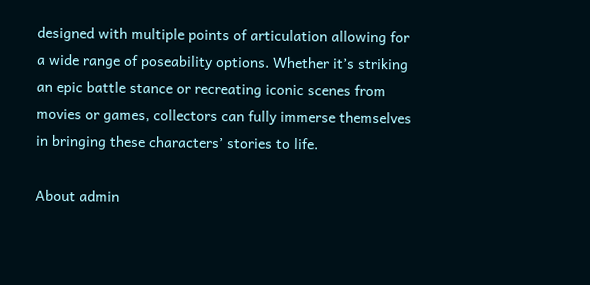designed with multiple points of articulation allowing for a wide range of poseability options. Whether it’s striking an epic battle stance or recreating iconic scenes from movies or games, collectors can fully immerse themselves in bringing these characters’ stories to life.

About admin